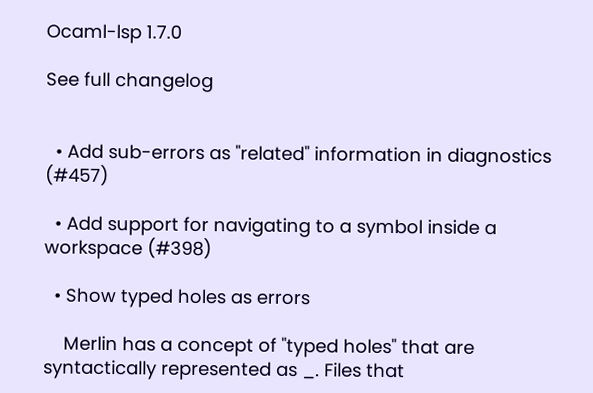Ocaml-lsp 1.7.0

See full changelog


  • Add sub-errors as "related" information in diagnostics (#457)

  • Add support for navigating to a symbol inside a workspace (#398)

  • Show typed holes as errors

    Merlin has a concept of "typed holes" that are syntactically represented as _. Files that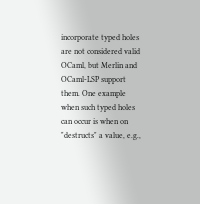incorporate typed holes are not considered valid OCaml, but Merlin and OCaml-LSP support them. One example when such typed holes can occur is when on "destructs" a value, e.g.,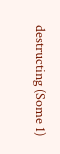destructing (Some 1)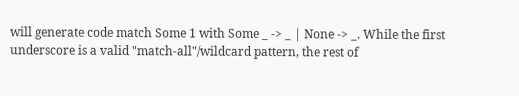will generate code match Some 1 with Some _ -> _ | None -> _. While the first underscore is a valid "match-all"/wildcard pattern, the rest of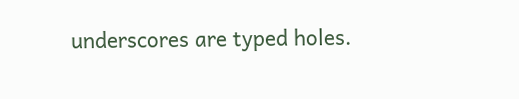underscores are typed holes.